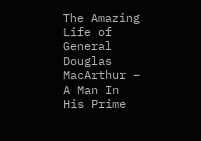The Amazing Life of General Douglas MacArthur – A Man In His Prime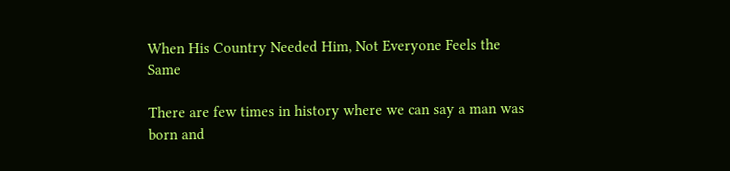When His Country Needed Him, Not Everyone Feels the Same

There are few times in history where we can say a man was born and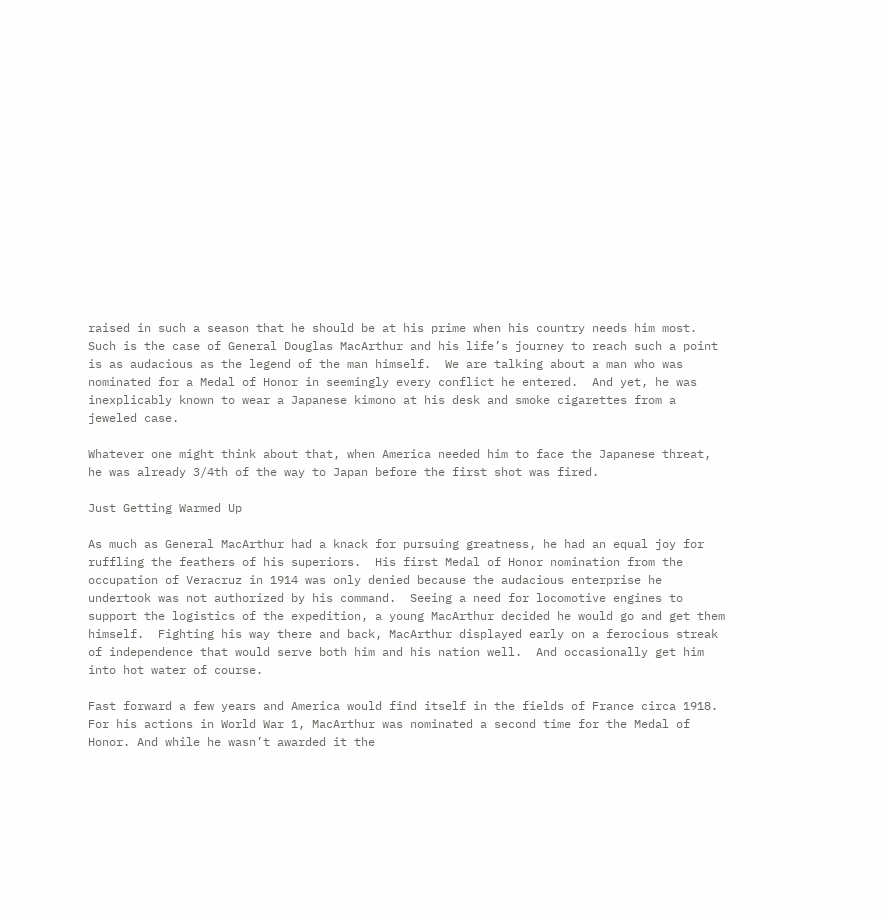raised in such a season that he should be at his prime when his country needs him most.  Such is the case of General Douglas MacArthur and his life’s journey to reach such a point is as audacious as the legend of the man himself.  We are talking about a man who was nominated for a Medal of Honor in seemingly every conflict he entered.  And yet, he was inexplicably known to wear a Japanese kimono at his desk and smoke cigarettes from a jeweled case.

Whatever one might think about that, when America needed him to face the Japanese threat, he was already 3/4th of the way to Japan before the first shot was fired.

Just Getting Warmed Up

As much as General MacArthur had a knack for pursuing greatness, he had an equal joy for ruffling the feathers of his superiors.  His first Medal of Honor nomination from the occupation of Veracruz in 1914 was only denied because the audacious enterprise he undertook was not authorized by his command.  Seeing a need for locomotive engines to support the logistics of the expedition, a young MacArthur decided he would go and get them himself.  Fighting his way there and back, MacArthur displayed early on a ferocious streak of independence that would serve both him and his nation well.  And occasionally get him into hot water of course.

Fast forward a few years and America would find itself in the fields of France circa 1918.  For his actions in World War 1, MacArthur was nominated a second time for the Medal of Honor. And while he wasn’t awarded it the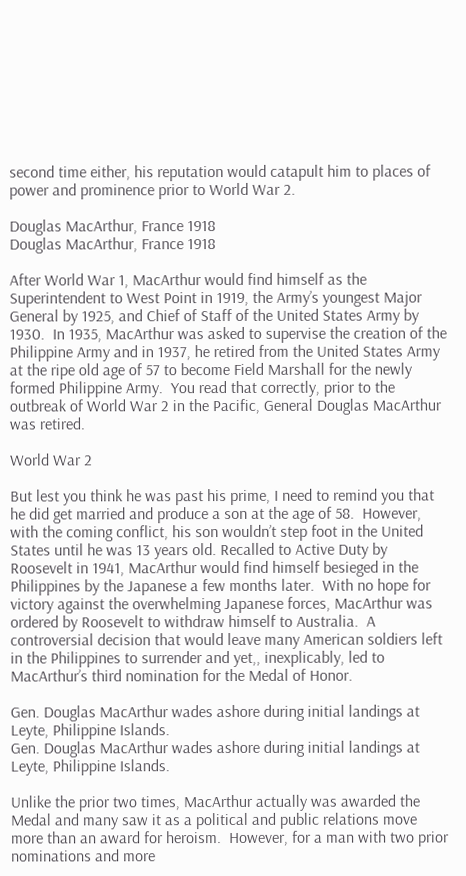second time either, his reputation would catapult him to places of power and prominence prior to World War 2.

Douglas MacArthur, France 1918
Douglas MacArthur, France 1918

After World War 1, MacArthur would find himself as the Superintendent to West Point in 1919, the Army’s youngest Major General by 1925, and Chief of Staff of the United States Army by 1930.  In 1935, MacArthur was asked to supervise the creation of the Philippine Army and in 1937, he retired from the United States Army at the ripe old age of 57 to become Field Marshall for the newly formed Philippine Army.  You read that correctly, prior to the outbreak of World War 2 in the Pacific, General Douglas MacArthur was retired.

World War 2

But lest you think he was past his prime, I need to remind you that he did get married and produce a son at the age of 58.  However, with the coming conflict, his son wouldn’t step foot in the United States until he was 13 years old. Recalled to Active Duty by Roosevelt in 1941, MacArthur would find himself besieged in the Philippines by the Japanese a few months later.  With no hope for victory against the overwhelming Japanese forces, MacArthur was ordered by Roosevelt to withdraw himself to Australia.  A controversial decision that would leave many American soldiers left in the Philippines to surrender and yet,, inexplicably, led to MacArthur’s third nomination for the Medal of Honor.

Gen. Douglas MacArthur wades ashore during initial landings at Leyte, Philippine Islands.
Gen. Douglas MacArthur wades ashore during initial landings at Leyte, Philippine Islands.

Unlike the prior two times, MacArthur actually was awarded the Medal and many saw it as a political and public relations move more than an award for heroism.  However, for a man with two prior nominations and more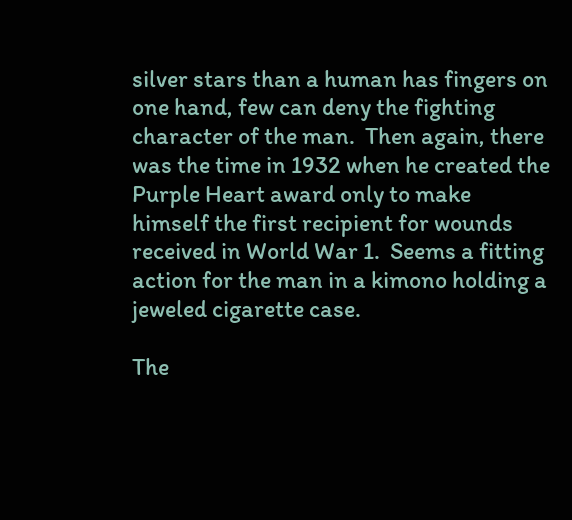silver stars than a human has fingers on one hand, few can deny the fighting character of the man.  Then again, there was the time in 1932 when he created the Purple Heart award only to make himself the first recipient for wounds received in World War 1.  Seems a fitting action for the man in a kimono holding a jeweled cigarette case.

The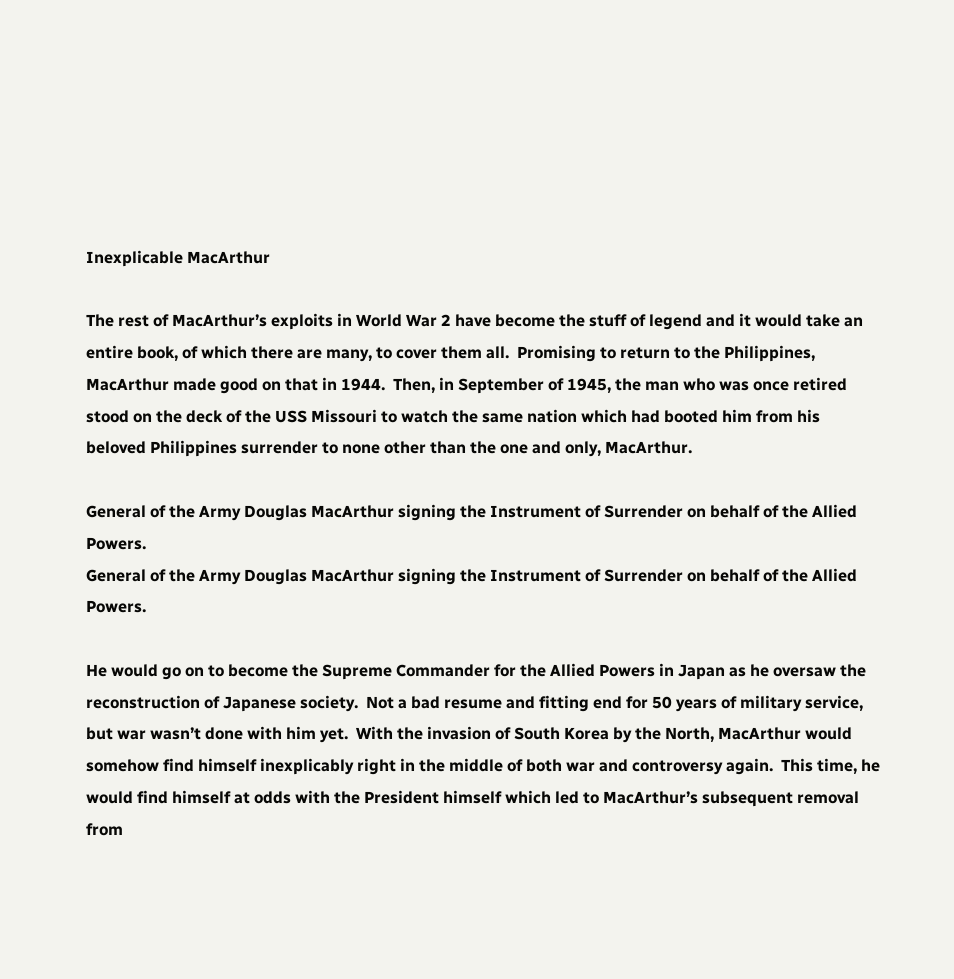Inexplicable MacArthur

The rest of MacArthur’s exploits in World War 2 have become the stuff of legend and it would take an entire book, of which there are many, to cover them all.  Promising to return to the Philippines, MacArthur made good on that in 1944.  Then, in September of 1945, the man who was once retired stood on the deck of the USS Missouri to watch the same nation which had booted him from his beloved Philippines surrender to none other than the one and only, MacArthur.

General of the Army Douglas MacArthur signing the Instrument of Surrender on behalf of the Allied Powers.
General of the Army Douglas MacArthur signing the Instrument of Surrender on behalf of the Allied Powers.

He would go on to become the Supreme Commander for the Allied Powers in Japan as he oversaw the reconstruction of Japanese society.  Not a bad resume and fitting end for 50 years of military service, but war wasn’t done with him yet.  With the invasion of South Korea by the North, MacArthur would somehow find himself inexplicably right in the middle of both war and controversy again.  This time, he would find himself at odds with the President himself which led to MacArthur’s subsequent removal from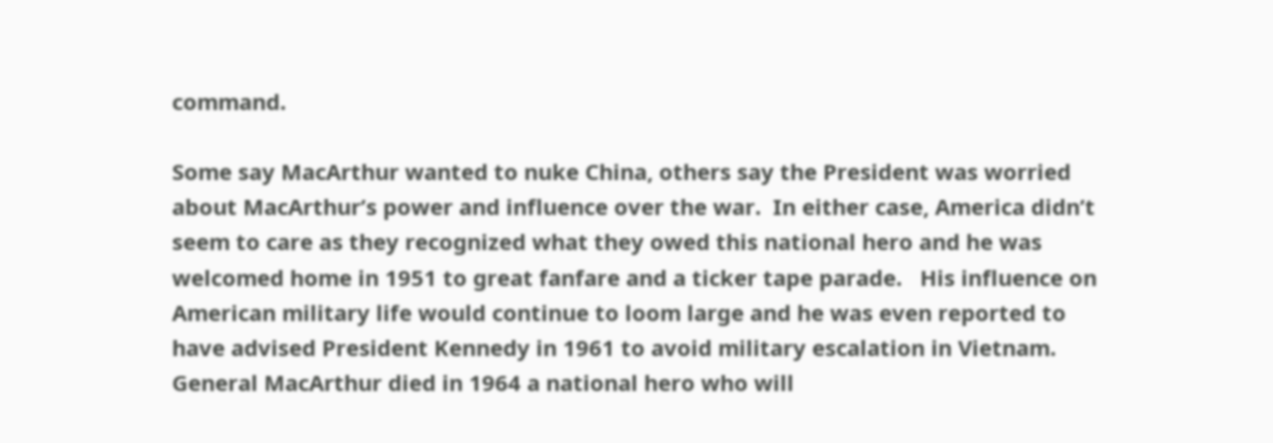command.

Some say MacArthur wanted to nuke China, others say the President was worried about MacArthur’s power and influence over the war.  In either case, America didn’t seem to care as they recognized what they owed this national hero and he was welcomed home in 1951 to great fanfare and a ticker tape parade.   His influence on American military life would continue to loom large and he was even reported to have advised President Kennedy in 1961 to avoid military escalation in Vietnam.  General MacArthur died in 1964 a national hero who will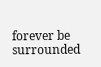forever be surrounded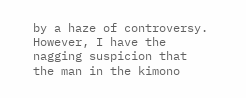by a haze of controversy.  However, I have the nagging suspicion that the man in the kimono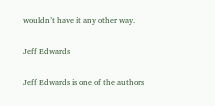wouldn’t have it any other way.

Jeff Edwards

Jeff Edwards is one of the authors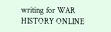writing for WAR HISTORY ONLINE